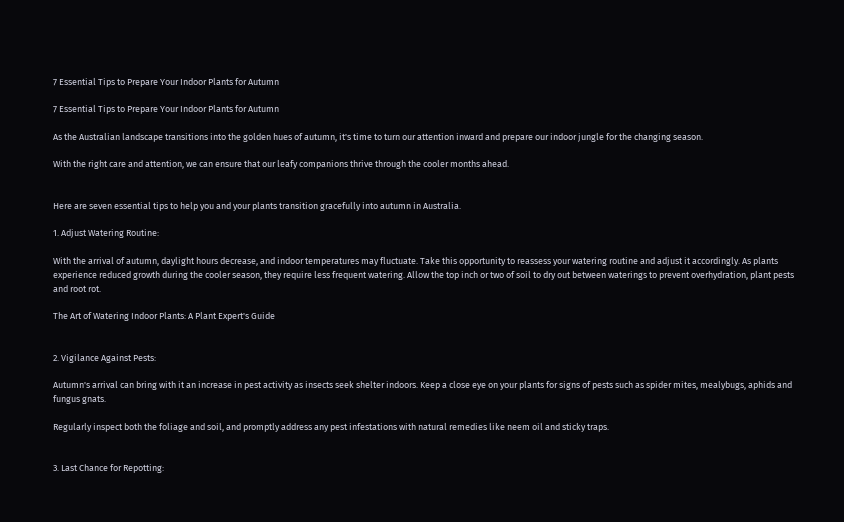7 Essential Tips to Prepare Your Indoor Plants for Autumn

7 Essential Tips to Prepare Your Indoor Plants for Autumn

As the Australian landscape transitions into the golden hues of autumn, it's time to turn our attention inward and prepare our indoor jungle for the changing season.

With the right care and attention, we can ensure that our leafy companions thrive through the cooler months ahead.


Here are seven essential tips to help you and your plants transition gracefully into autumn in Australia.

1. Adjust Watering Routine:

With the arrival of autumn, daylight hours decrease, and indoor temperatures may fluctuate. Take this opportunity to reassess your watering routine and adjust it accordingly. As plants experience reduced growth during the cooler season, they require less frequent watering. Allow the top inch or two of soil to dry out between waterings to prevent overhydration, plant pests and root rot.

The Art of Watering Indoor Plants: A Plant Expert's Guide


2. Vigilance Against Pests:

Autumn's arrival can bring with it an increase in pest activity as insects seek shelter indoors. Keep a close eye on your plants for signs of pests such as spider mites, mealybugs, aphids and fungus gnats.

Regularly inspect both the foliage and soil, and promptly address any pest infestations with natural remedies like neem oil and sticky traps.


3. Last Chance for Repotting: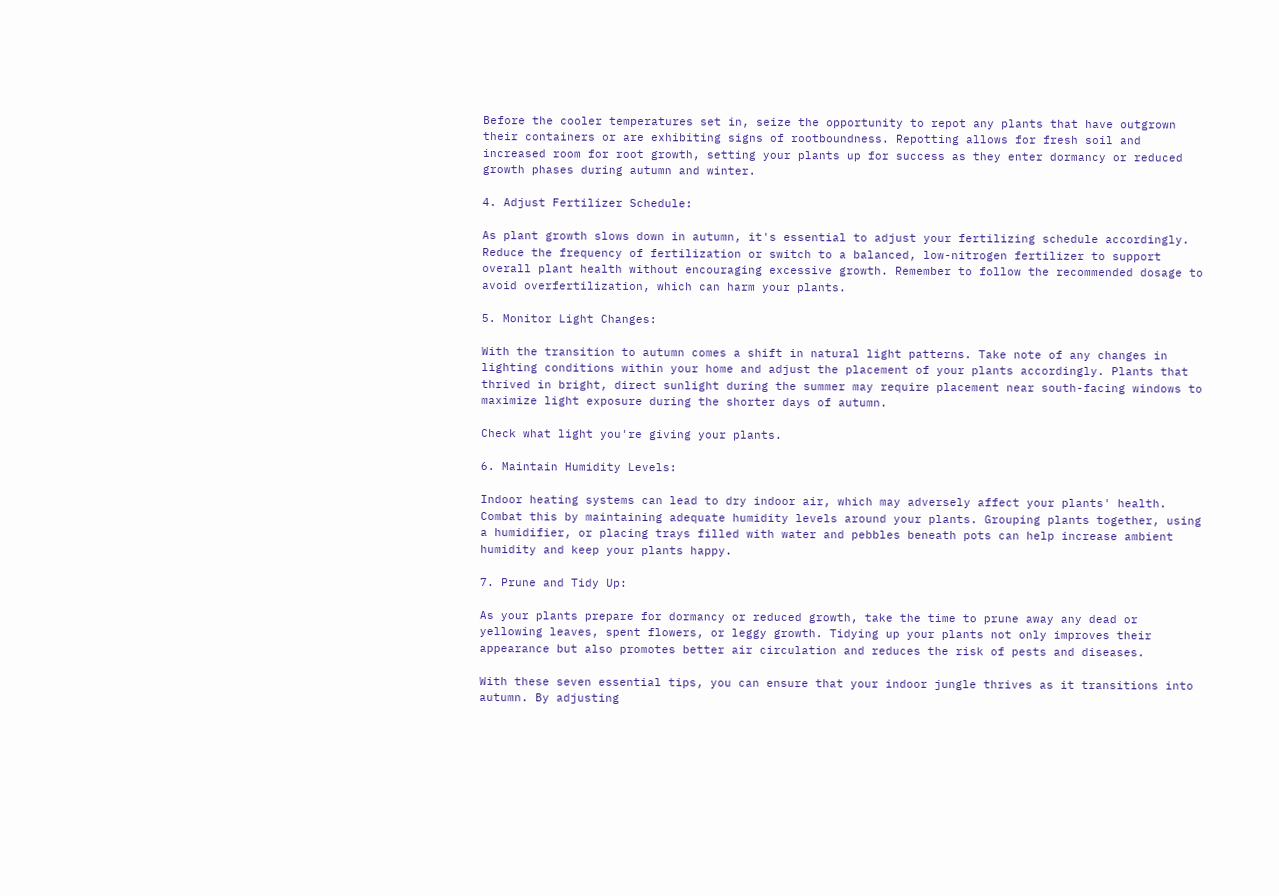Before the cooler temperatures set in, seize the opportunity to repot any plants that have outgrown their containers or are exhibiting signs of rootboundness. Repotting allows for fresh soil and increased room for root growth, setting your plants up for success as they enter dormancy or reduced growth phases during autumn and winter.

4. Adjust Fertilizer Schedule:

As plant growth slows down in autumn, it's essential to adjust your fertilizing schedule accordingly. Reduce the frequency of fertilization or switch to a balanced, low-nitrogen fertilizer to support overall plant health without encouraging excessive growth. Remember to follow the recommended dosage to avoid overfertilization, which can harm your plants.

5. Monitor Light Changes:

With the transition to autumn comes a shift in natural light patterns. Take note of any changes in lighting conditions within your home and adjust the placement of your plants accordingly. Plants that thrived in bright, direct sunlight during the summer may require placement near south-facing windows to maximize light exposure during the shorter days of autumn.

Check what light you're giving your plants.

6. Maintain Humidity Levels:

Indoor heating systems can lead to dry indoor air, which may adversely affect your plants' health. Combat this by maintaining adequate humidity levels around your plants. Grouping plants together, using a humidifier, or placing trays filled with water and pebbles beneath pots can help increase ambient humidity and keep your plants happy.

7. Prune and Tidy Up:

As your plants prepare for dormancy or reduced growth, take the time to prune away any dead or yellowing leaves, spent flowers, or leggy growth. Tidying up your plants not only improves their appearance but also promotes better air circulation and reduces the risk of pests and diseases.

With these seven essential tips, you can ensure that your indoor jungle thrives as it transitions into autumn. By adjusting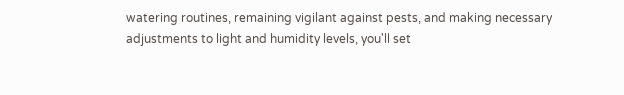watering routines, remaining vigilant against pests, and making necessary adjustments to light and humidity levels, you'll set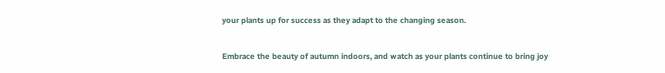your plants up for success as they adapt to the changing season.

Embrace the beauty of autumn indoors, and watch as your plants continue to bring joy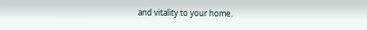and vitality to your home.